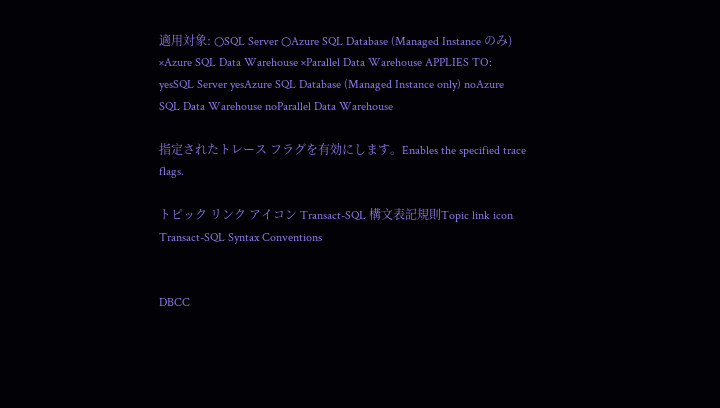適用対象: ○SQL Server ○Azure SQL Database (Managed Instance のみ) ×Azure SQL Data Warehouse ×Parallel Data Warehouse APPLIES TO: yesSQL Server yesAzure SQL Database (Managed Instance only) noAzure SQL Data Warehouse noParallel Data Warehouse

指定されたトレース フラグを有効にします。Enables the specified trace flags.

トピック リンク アイコン Transact-SQL 構文表記規則Topic link icon Transact-SQL Syntax Conventions


DBCC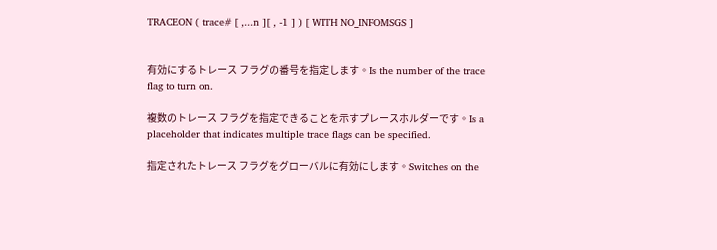TRACEON ( trace# [ ,...n ][ , -1 ] ) [ WITH NO_INFOMSGS ]


有効にするトレース フラグの番号を指定します。Is the number of the trace flag to turn on.

複数のトレース フラグを指定できることを示すプレースホルダーです。Is a placeholder that indicates multiple trace flags can be specified.

指定されたトレース フラグをグローバルに有効にします。Switches on the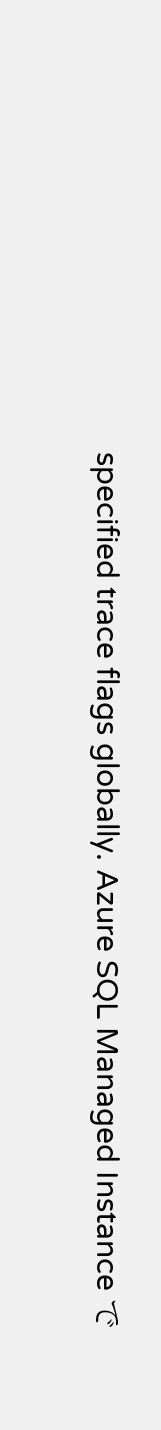specified trace flags globally. Azure SQL Managed Instance で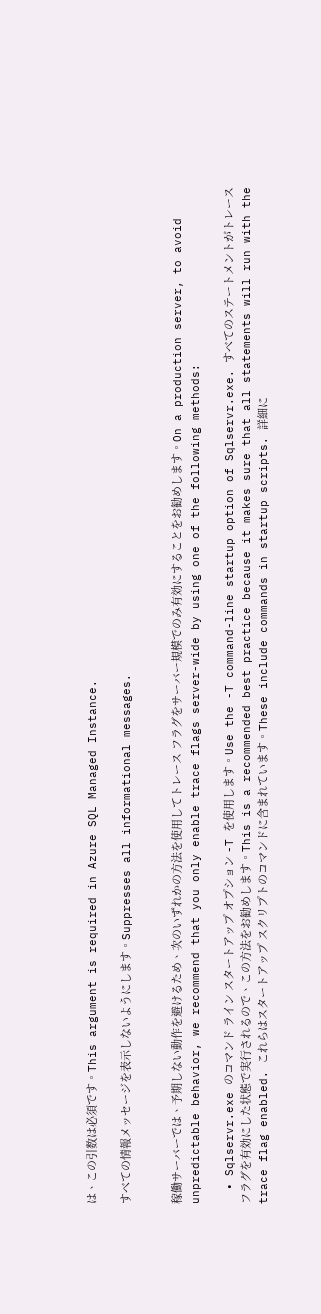は、この引数は必須です。This argument is required in Azure SQL Managed Instance.

すべての情報メッセージを表示しないようにします。Suppresses all informational messages.


稼働サーバーでは、予期しない動作を避けるため、次のいずれかの方法を使用してトレース フラグをサーバー規模でのみ有効にすることをお勧めします。On a production server, to avoid unpredictable behavior, we recommend that you only enable trace flags server-wide by using one of the following methods:

  • Sqlservr.exe のコマンド ライン スタートアップ オプション -T を使用します。Use the -T command-line startup option of Sqlservr.exe. すべてのステートメントがトレース フラグを有効にした状態で実行されるので、この方法をお勧めします。This is a recommended best practice because it makes sure that all statements will run with the trace flag enabled. これらはスタートアップ スクリプトのコマンドに含まれています。These include commands in startup scripts. 詳細に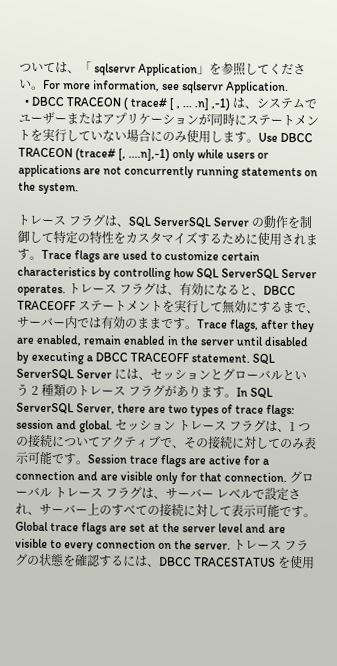ついては、「 sqlservr Application」を参照してください。For more information, see sqlservr Application.
  • DBCC TRACEON ( trace# [ , ... .n] ,-1) は、システムでユーザーまたはアプリケーションが同時にステートメントを実行していない場合にのみ使用します。Use DBCC TRACEON (trace# [, ....n],-1) only while users or applications are not concurrently running statements on the system.

トレース フラグは、SQL ServerSQL Server の動作を制御して特定の特性をカスタマイズするために使用されます。Trace flags are used to customize certain characteristics by controlling how SQL ServerSQL Server operates. トレース フラグは、有効になると、DBCC TRACEOFF ステートメントを実行して無効にするまで、サーバー内では有効のままです。Trace flags, after they are enabled, remain enabled in the server until disabled by executing a DBCC TRACEOFF statement. SQL ServerSQL Server には、セッションとグローバルという 2 種類のトレース フラグがあります。In SQL ServerSQL Server, there are two types of trace flags: session and global. セッション トレース フラグは、1 つの接続についてアクティブで、その接続に対してのみ表示可能です。Session trace flags are active for a connection and are visible only for that connection. グローバル トレース フラグは、サーバー レベルで設定され、サーバー上のすべての接続に対して表示可能です。Global trace flags are set at the server level and are visible to every connection on the server. トレース フラグの状態を確認するには、DBCC TRACESTATUS を使用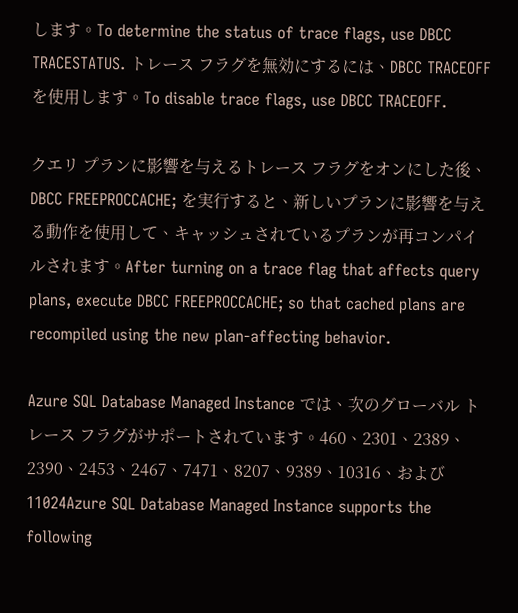します。To determine the status of trace flags, use DBCC TRACESTATUS. トレース フラグを無効にするには、DBCC TRACEOFF を使用します。To disable trace flags, use DBCC TRACEOFF.

クエリ プランに影響を与えるトレース フラグをオンにした後、DBCC FREEPROCCACHE; を実行すると、新しいプランに影響を与える動作を使用して、キャッシュされているプランが再コンパイルされます。After turning on a trace flag that affects query plans, execute DBCC FREEPROCCACHE; so that cached plans are recompiled using the new plan-affecting behavior.

Azure SQL Database Managed Instance では、次のグローバル トレース フラグがサポートされています。460、2301、2389、2390、2453、2467、7471、8207、9389、10316、および 11024Azure SQL Database Managed Instance supports the following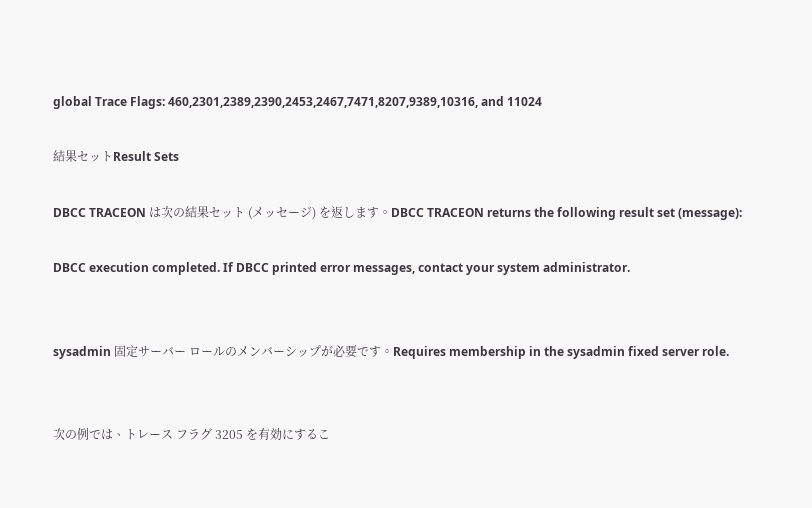global Trace Flags: 460,2301,2389,2390,2453,2467,7471,8207,9389,10316, and 11024

結果セットResult Sets

DBCC TRACEON は次の結果セット (メッセージ) を返します。DBCC TRACEON returns the following result set (message):

DBCC execution completed. If DBCC printed error messages, contact your system administrator.


sysadmin 固定サーバー ロールのメンバーシップが必要です。Requires membership in the sysadmin fixed server role.


次の例では、トレース フラグ 3205 を有効にするこ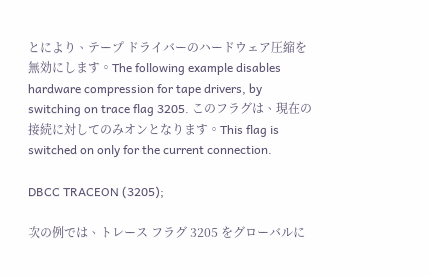とにより、テープ ドライバーのハードウェア圧縮を無効にします。The following example disables hardware compression for tape drivers, by switching on trace flag 3205. このフラグは、現在の接続に対してのみオンとなります。This flag is switched on only for the current connection.

DBCC TRACEON (3205);

次の例では、トレース フラグ 3205 をグローバルに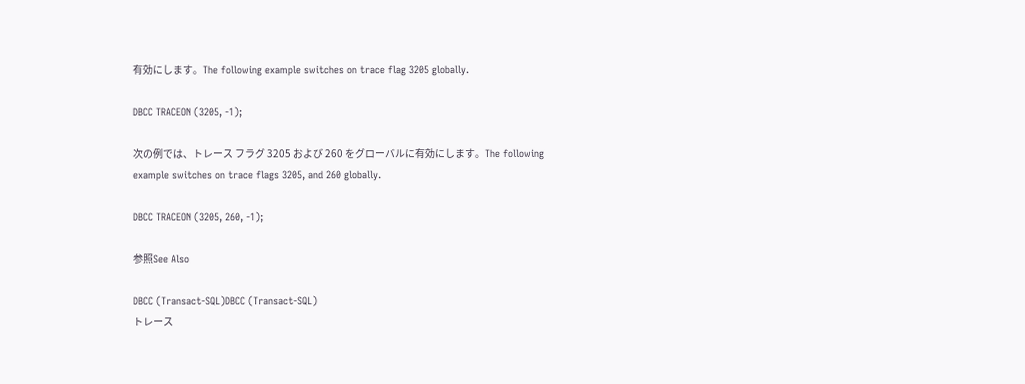有効にします。The following example switches on trace flag 3205 globally.

DBCC TRACEON (3205, -1);

次の例では、トレース フラグ 3205 および 260 をグローバルに有効にします。The following example switches on trace flags 3205, and 260 globally.

DBCC TRACEON (3205, 260, -1);

参照See Also

DBCC (Transact-SQL)DBCC (Transact-SQL)
トレース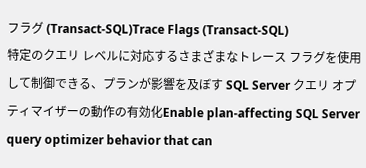フラグ (Transact-SQL)Trace Flags (Transact-SQL)
特定のクエリ レベルに対応するさまざまなトレース フラグを使用して制御できる、プランが影響を及ぼす SQL Server クエリ オプティマイザーの動作の有効化Enable plan-affecting SQL Server query optimizer behavior that can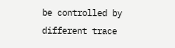be controlled by different trace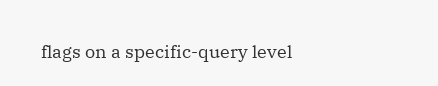flags on a specific-query level